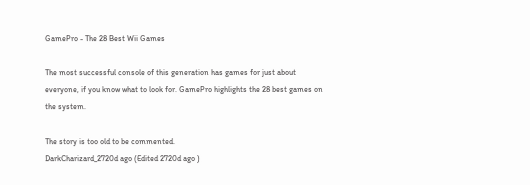GamePro - The 28 Best Wii Games

The most successful console of this generation has games for just about everyone, if you know what to look for. GamePro highlights the 28 best games on the system.

The story is too old to be commented.
DarkCharizard_2720d ago (Edited 2720d ago )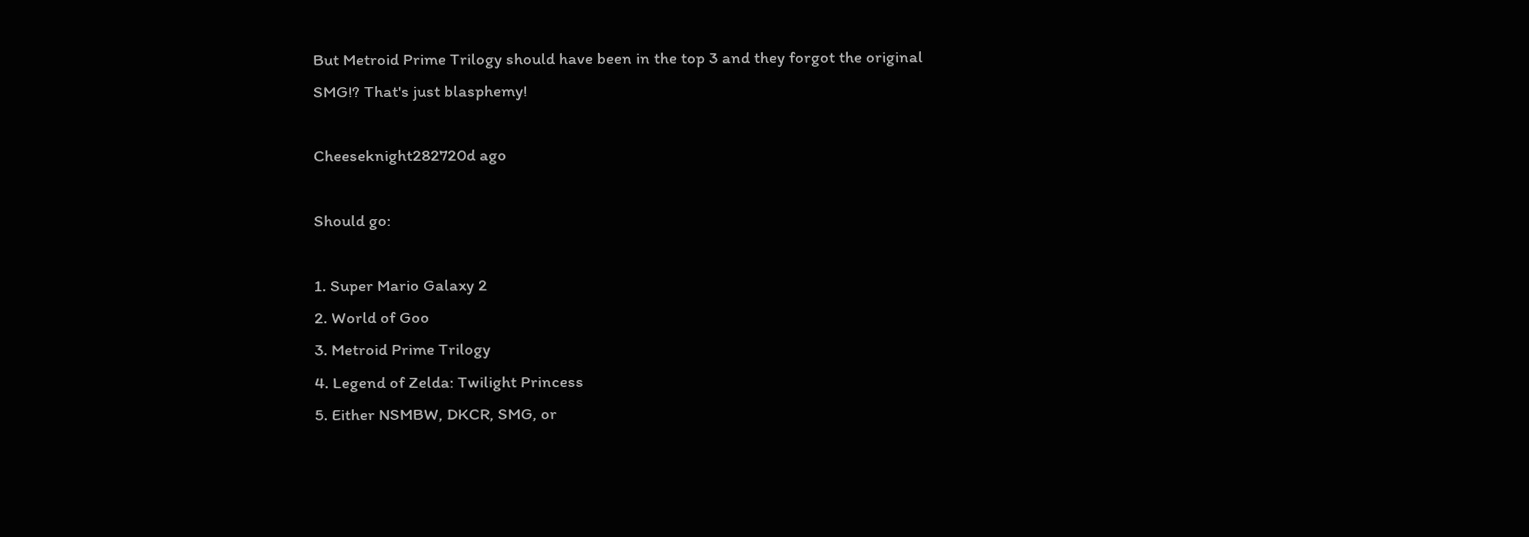But Metroid Prime Trilogy should have been in the top 3 and they forgot the original SMG!? That's just blasphemy!

Cheeseknight282720d ago

Should go:

1. Super Mario Galaxy 2
2. World of Goo
3. Metroid Prime Trilogy
4. Legend of Zelda: Twilight Princess
5. Either NSMBW, DKCR, SMG, or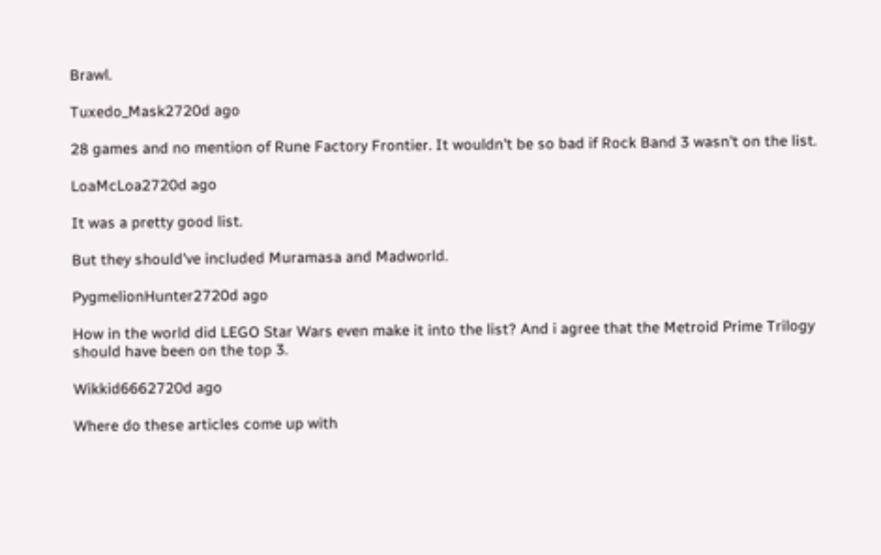Brawl.

Tuxedo_Mask2720d ago

28 games and no mention of Rune Factory Frontier. It wouldn't be so bad if Rock Band 3 wasn't on the list.

LoaMcLoa2720d ago

It was a pretty good list.

But they should've included Muramasa and Madworld.

PygmelionHunter2720d ago

How in the world did LEGO Star Wars even make it into the list? And i agree that the Metroid Prime Trilogy should have been on the top 3.

Wikkid6662720d ago

Where do these articles come up with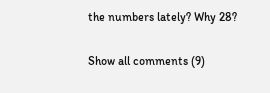the numbers lately? Why 28?

Show all comments (9)